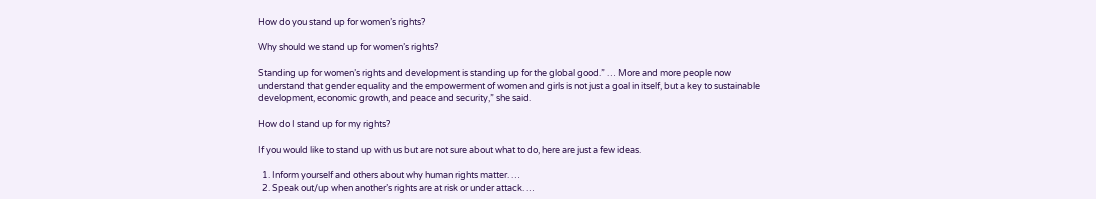How do you stand up for women’s rights?

Why should we stand up for women’s rights?

Standing up for women’s rights and development is standing up for the global good.” … More and more people now understand that gender equality and the empowerment of women and girls is not just a goal in itself, but a key to sustainable development, economic growth, and peace and security,” she said.

How do I stand up for my rights?

If you would like to stand up with us but are not sure about what to do, here are just a few ideas.

  1. Inform yourself and others about why human rights matter. …
  2. Speak out/up when another’s rights are at risk or under attack. …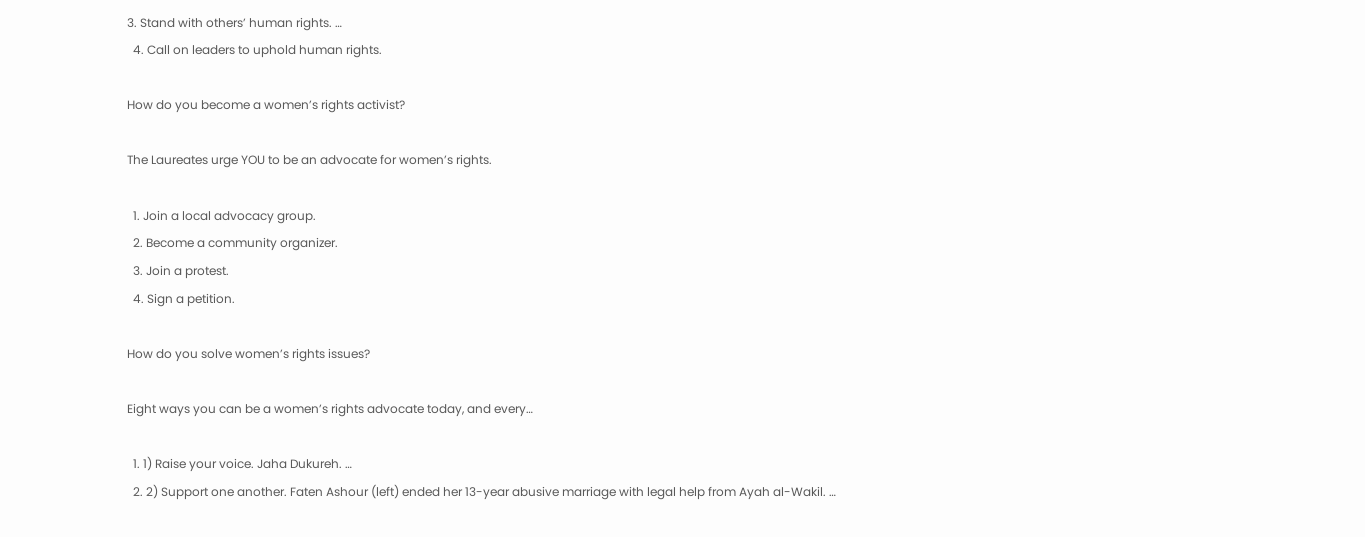3. Stand with others’ human rights. …
  4. Call on leaders to uphold human rights.

How do you become a women’s rights activist?

The Laureates urge YOU to be an advocate for women’s rights.

  1. Join a local advocacy group.
  2. Become a community organizer.
  3. Join a protest.
  4. Sign a petition.

How do you solve women’s rights issues?

Eight ways you can be a women’s rights advocate today, and every…

  1. 1) Raise your voice. Jaha Dukureh. …
  2. 2) Support one another. Faten Ashour (left) ended her 13-year abusive marriage with legal help from Ayah al-Wakil. …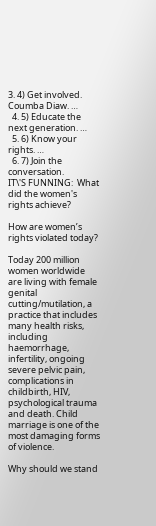3. 4) Get involved. Coumba Diaw. …
  4. 5) Educate the next generation. …
  5. 6) Know your rights. …
  6. 7) Join the conversation.
IT\'S FUNNING:  What did the women's rights achieve?

How are women’s rights violated today?

Today 200 million women worldwide are living with female genital cutting/mutilation, a practice that includes many health risks, including haemorrhage, infertility, ongoing severe pelvic pain, complications in childbirth, HIV, psychological trauma and death. Child marriage is one of the most damaging forms of violence.

Why should we stand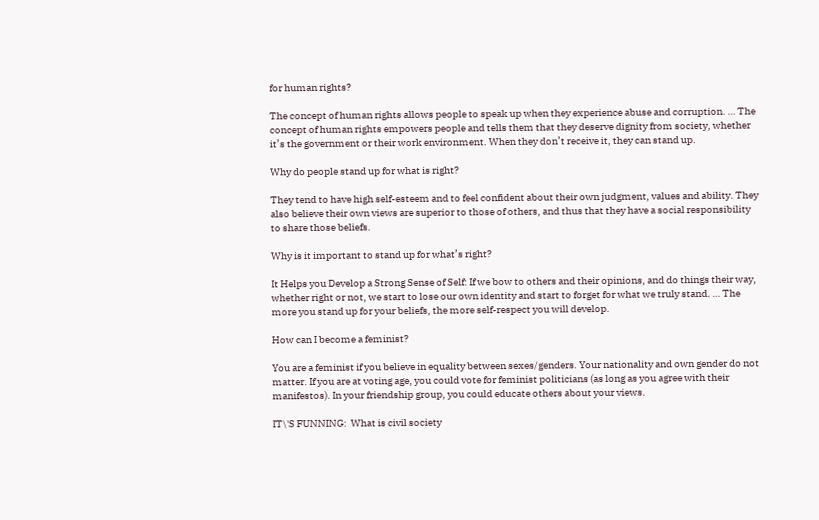for human rights?

The concept of human rights allows people to speak up when they experience abuse and corruption. … The concept of human rights empowers people and tells them that they deserve dignity from society, whether it’s the government or their work environment. When they don’t receive it, they can stand up.

Why do people stand up for what is right?

They tend to have high self-esteem and to feel confident about their own judgment, values and ability. They also believe their own views are superior to those of others, and thus that they have a social responsibility to share those beliefs.

Why is it important to stand up for what’s right?

It Helps you Develop a Strong Sense of Self: If we bow to others and their opinions, and do things their way, whether right or not, we start to lose our own identity and start to forget for what we truly stand. … The more you stand up for your beliefs, the more self-respect you will develop.

How can I become a feminist?

You are a feminist if you believe in equality between sexes/genders. Your nationality and own gender do not matter. If you are at voting age, you could vote for feminist politicians (as long as you agree with their manifestos). In your friendship group, you could educate others about your views.

IT\'S FUNNING:  What is civil society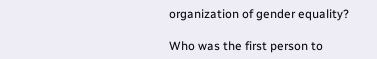organization of gender equality?

Who was the first person to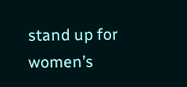stand up for women’s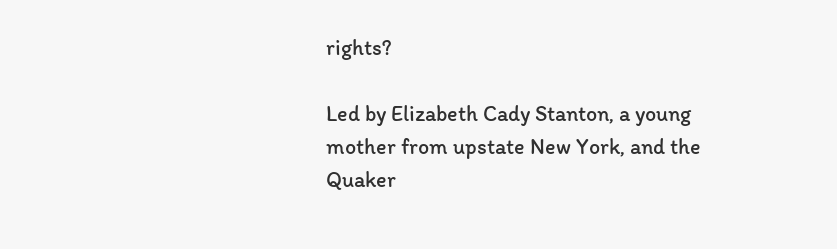rights?

Led by Elizabeth Cady Stanton, a young mother from upstate New York, and the Quaker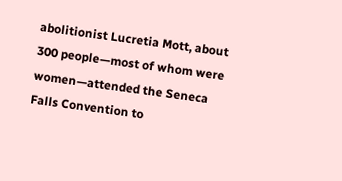abolitionist Lucretia Mott, about 300 people—most of whom were women—attended the Seneca Falls Convention to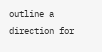outline a direction for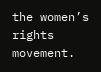the women’s rights movement.